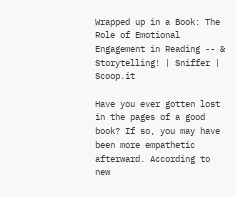Wrapped up in a Book: The Role of Emotional Engagement in Reading -- & Storytelling! | Sniffer | Scoop.it

Have you ever gotten lost in the pages of a good book? If so, you may have been more empathetic afterward. According to new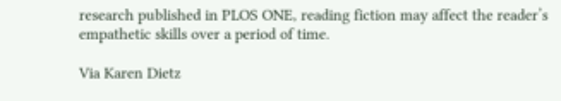research published in PLOS ONE, reading fiction may affect the reader’s empathetic skills over a period of time.

Via Karen Dietz